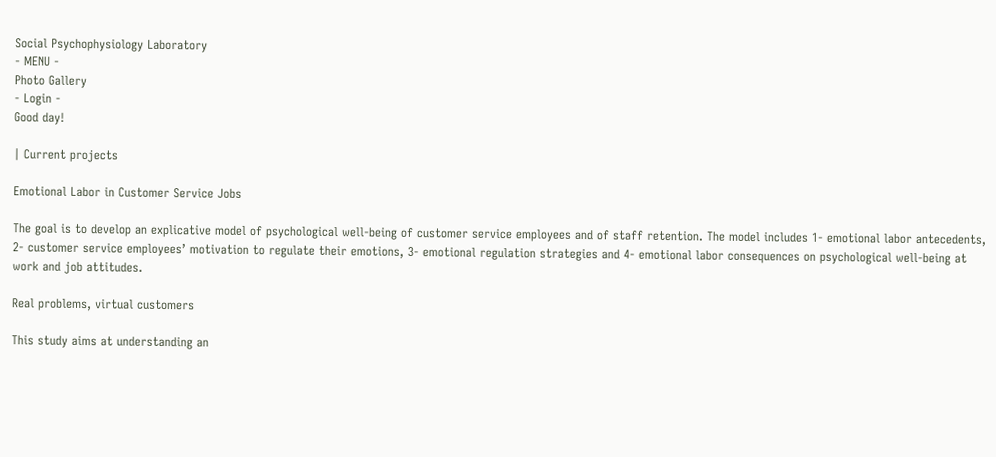Social Psychophysiology Laboratory
- MENU -
Photo Gallery
- Login -
Good day!

| Current projects

Emotional Labor in Customer Service Jobs

The goal is to develop an explicative model of psychological well-being of customer service employees and of staff retention. The model includes 1- emotional labor antecedents, 2- customer service employees’ motivation to regulate their emotions, 3- emotional regulation strategies and 4- emotional labor consequences on psychological well-being at work and job attitudes.

Real problems, virtual customers

This study aims at understanding an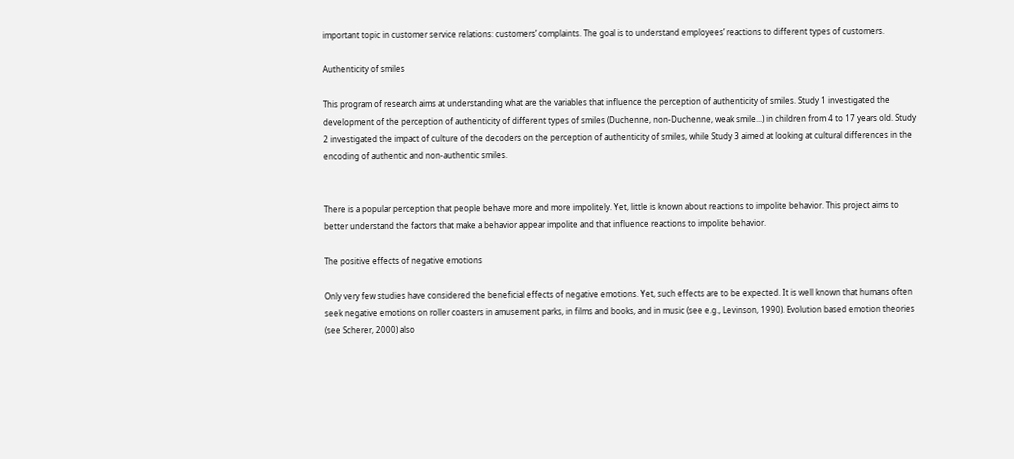important topic in customer service relations: customers’ complaints. The goal is to understand employees’ reactions to different types of customers.

Authenticity of smiles

This program of research aims at understanding what are the variables that influence the perception of authenticity of smiles. Study 1 investigated the development of the perception of authenticity of different types of smiles (Duchenne, non-Duchenne, weak smile...) in children from 4 to 17 years old. Study 2 investigated the impact of culture of the decoders on the perception of authenticity of smiles, while Study 3 aimed at looking at cultural differences in the encoding of authentic and non-authentic smiles.


There is a popular perception that people behave more and more impolitely. Yet, little is known about reactions to impolite behavior. This project aims to better understand the factors that make a behavior appear impolite and that influence reactions to impolite behavior.

The positive effects of negative emotions

Only very few studies have considered the beneficial effects of negative emotions. Yet, such effects are to be expected. It is well known that humans often seek negative emotions on roller coasters in amusement parks, in films and books, and in music (see e.g., Levinson, 1990). Evolution based emotion theories (see Scherer, 2000) also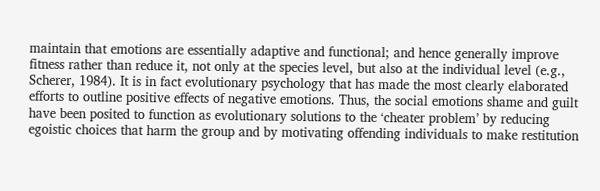maintain that emotions are essentially adaptive and functional; and hence generally improve fitness rather than reduce it, not only at the species level, but also at the individual level (e.g., Scherer, 1984). It is in fact evolutionary psychology that has made the most clearly elaborated efforts to outline positive effects of negative emotions. Thus, the social emotions shame and guilt have been posited to function as evolutionary solutions to the ‘cheater problem’ by reducing egoistic choices that harm the group and by motivating offending individuals to make restitution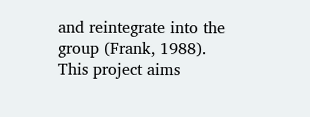and reintegrate into the group (Frank, 1988). This project aims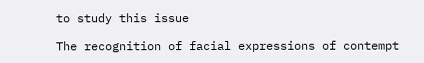to study this issue

The recognition of facial expressions of contempt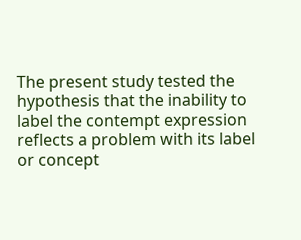The present study tested the hypothesis that the inability to label the contempt expression reflects a problem with its label or concept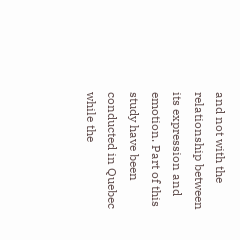and not with the relationship between its expression and emotion. Part of this study have been conducted in Quebec while the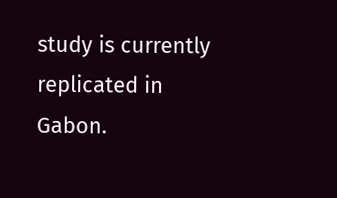study is currently replicated in Gabon.